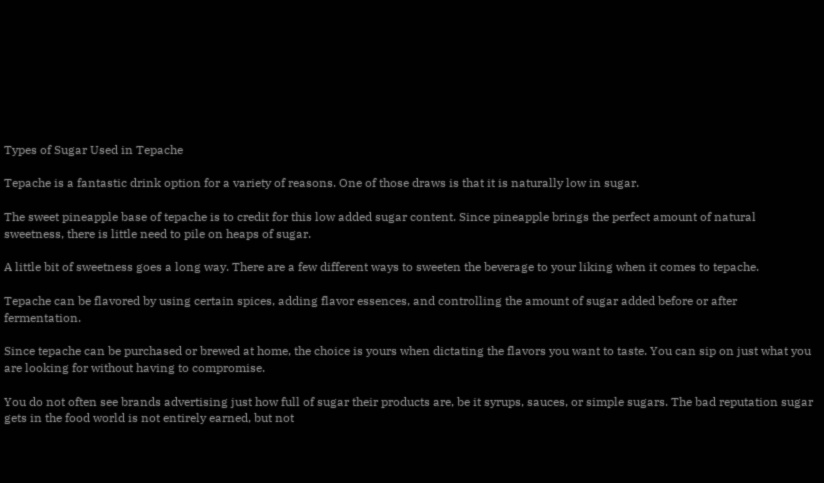Types of Sugar Used in Tepache

Tepache is a fantastic drink option for a variety of reasons. One of those draws is that it is naturally low in sugar.

The sweet pineapple base of tepache is to credit for this low added sugar content. Since pineapple brings the perfect amount of natural sweetness, there is little need to pile on heaps of sugar.

A little bit of sweetness goes a long way. There are a few different ways to sweeten the beverage to your liking when it comes to tepache.

Tepache can be flavored by using certain spices, adding flavor essences, and controlling the amount of sugar added before or after fermentation.

Since tepache can be purchased or brewed at home, the choice is yours when dictating the flavors you want to taste. You can sip on just what you are looking for without having to compromise.

You do not often see brands advertising just how full of sugar their products are, be it syrups, sauces, or simple sugars. The bad reputation sugar gets in the food world is not entirely earned, but not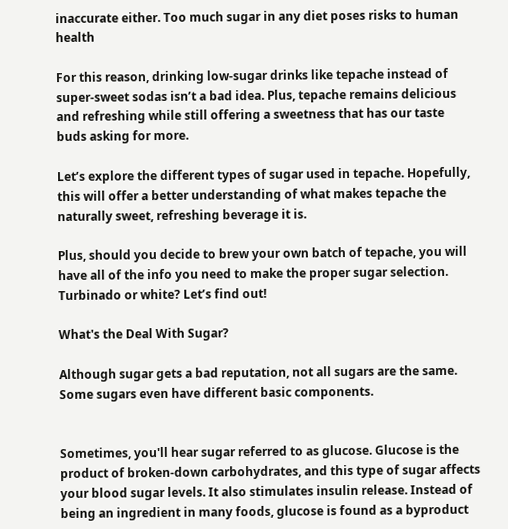inaccurate either. Too much sugar in any diet poses risks to human health

For this reason, drinking low-sugar drinks like tepache instead of super-sweet sodas isn’t a bad idea. Plus, tepache remains delicious and refreshing while still offering a sweetness that has our taste buds asking for more.

Let’s explore the different types of sugar used in tepache. Hopefully, this will offer a better understanding of what makes tepache the naturally sweet, refreshing beverage it is.

Plus, should you decide to brew your own batch of tepache, you will have all of the info you need to make the proper sugar selection. Turbinado or white? Let’s find out!

What's the Deal With Sugar?

Although sugar gets a bad reputation, not all sugars are the same. Some sugars even have different basic components.


Sometimes, you'll hear sugar referred to as glucose. Glucose is the product of broken-down carbohydrates, and this type of sugar affects your blood sugar levels. It also stimulates insulin release. Instead of being an ingredient in many foods, glucose is found as a byproduct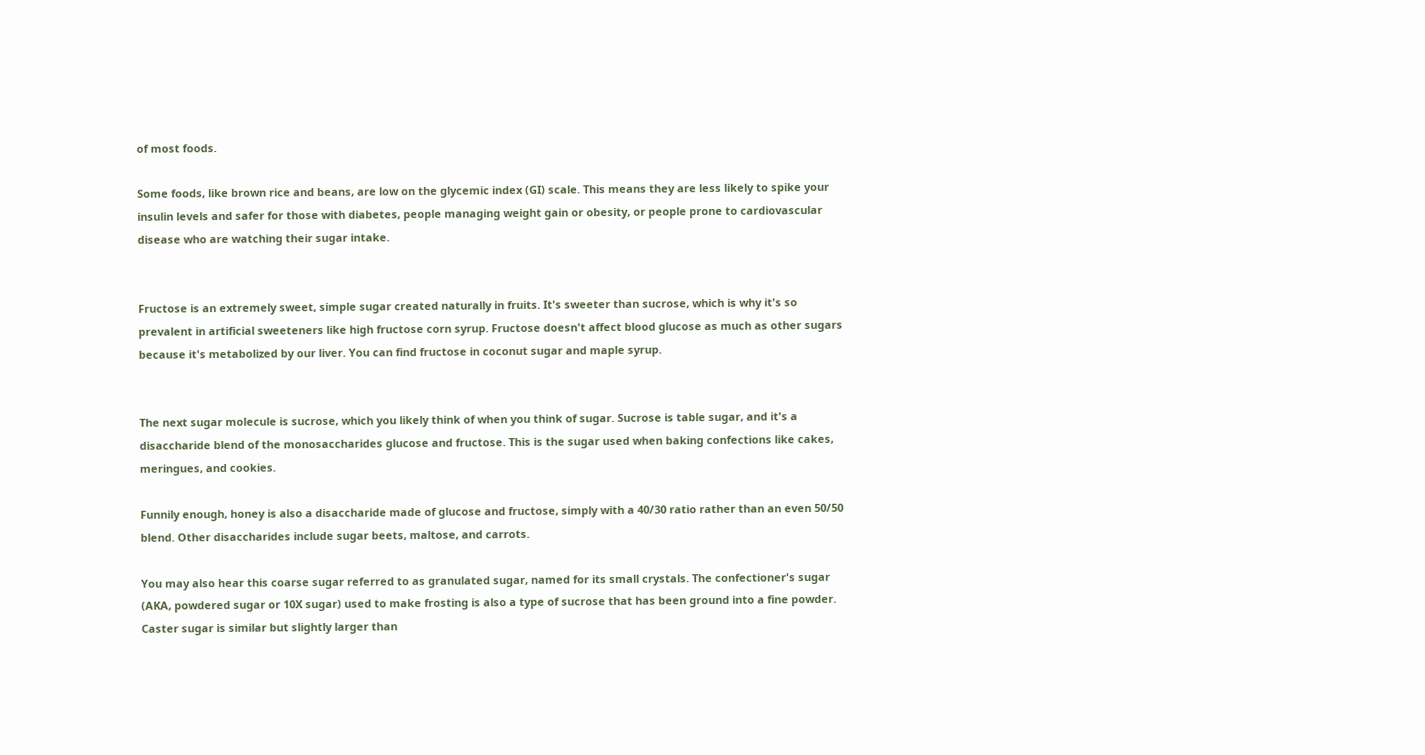of most foods.

Some foods, like brown rice and beans, are low on the glycemic index (GI) scale. This means they are less likely to spike your insulin levels and safer for those with diabetes, people managing weight gain or obesity, or people prone to cardiovascular disease who are watching their sugar intake.


Fructose is an extremely sweet, simple sugar created naturally in fruits. It's sweeter than sucrose, which is why it's so prevalent in artificial sweeteners like high fructose corn syrup. Fructose doesn't affect blood glucose as much as other sugars because it's metabolized by our liver. You can find fructose in coconut sugar and maple syrup.


The next sugar molecule is sucrose, which you likely think of when you think of sugar. Sucrose is table sugar, and it's a disaccharide blend of the monosaccharides glucose and fructose. This is the sugar used when baking confections like cakes, meringues, and cookies.

Funnily enough, honey is also a disaccharide made of glucose and fructose, simply with a 40/30 ratio rather than an even 50/50 blend. Other disaccharides include sugar beets, maltose, and carrots.

You may also hear this coarse sugar referred to as granulated sugar, named for its small crystals. The confectioner's sugar (AKA, powdered sugar or 10X sugar) used to make frosting is also a type of sucrose that has been ground into a fine powder. Caster sugar is similar but slightly larger than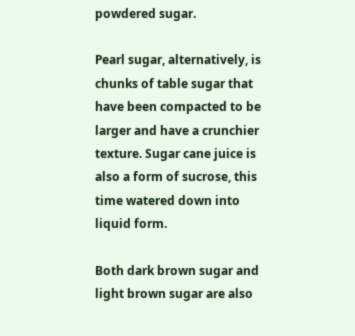powdered sugar.

Pearl sugar, alternatively, is chunks of table sugar that have been compacted to be larger and have a crunchier texture. Sugar cane juice is also a form of sucrose, this time watered down into liquid form.

Both dark brown sugar and light brown sugar are also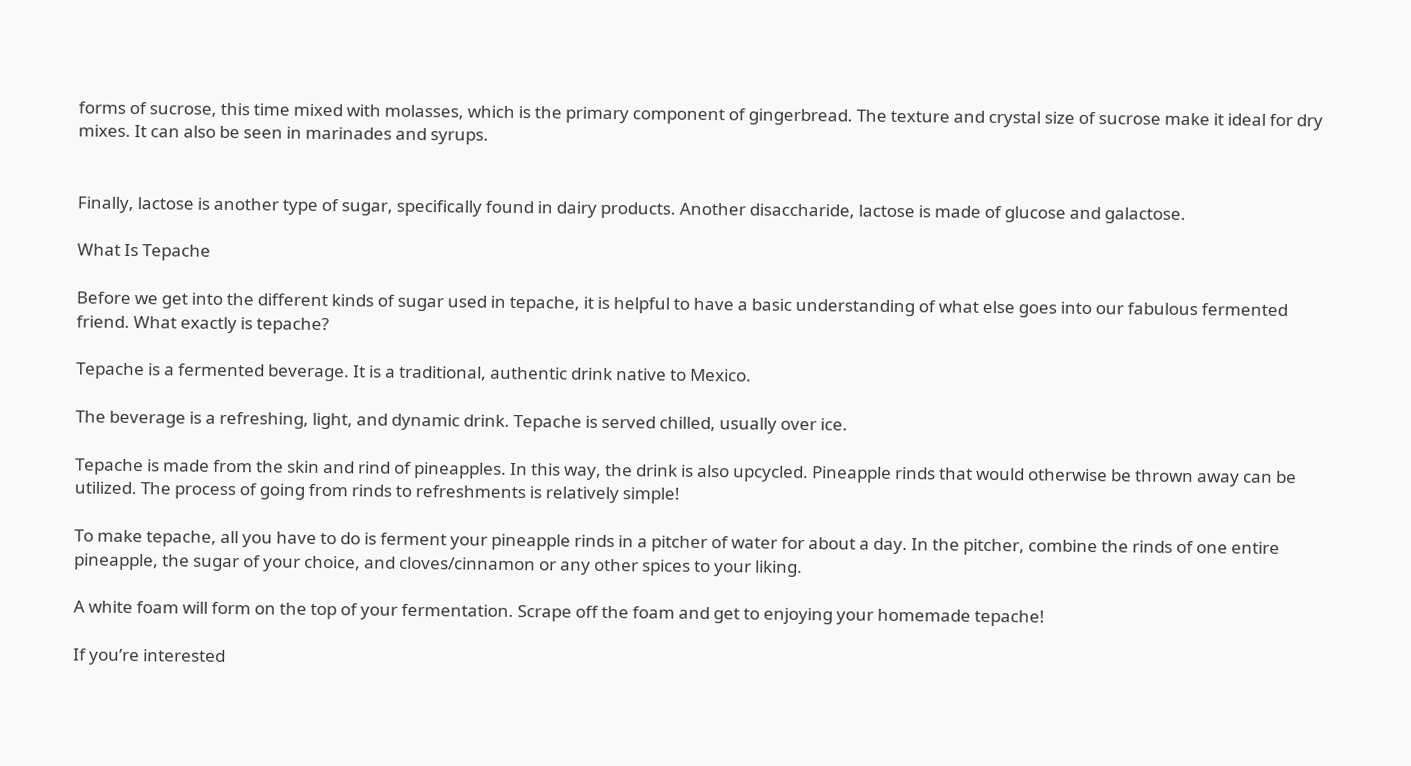forms of sucrose, this time mixed with molasses, which is the primary component of gingerbread. The texture and crystal size of sucrose make it ideal for dry mixes. It can also be seen in marinades and syrups.


Finally, lactose is another type of sugar, specifically found in dairy products. Another disaccharide, lactose is made of glucose and galactose.

What Is Tepache

Before we get into the different kinds of sugar used in tepache, it is helpful to have a basic understanding of what else goes into our fabulous fermented friend. What exactly is tepache?

Tepache is a fermented beverage. It is a traditional, authentic drink native to Mexico.

The beverage is a refreshing, light, and dynamic drink. Tepache is served chilled, usually over ice.

Tepache is made from the skin and rind of pineapples. In this way, the drink is also upcycled. Pineapple rinds that would otherwise be thrown away can be utilized. The process of going from rinds to refreshments is relatively simple!

To make tepache, all you have to do is ferment your pineapple rinds in a pitcher of water for about a day. In the pitcher, combine the rinds of one entire pineapple, the sugar of your choice, and cloves/cinnamon or any other spices to your liking.

A white foam will form on the top of your fermentation. Scrape off the foam and get to enjoying your homemade tepache!

If you’re interested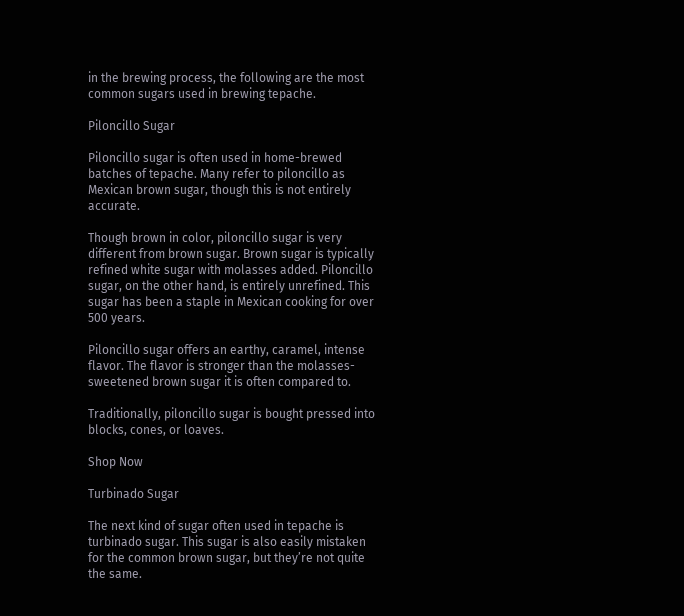in the brewing process, the following are the most common sugars used in brewing tepache.

Piloncillo Sugar

Piloncillo sugar is often used in home-brewed batches of tepache. Many refer to piloncillo as Mexican brown sugar, though this is not entirely accurate.

Though brown in color, piloncillo sugar is very different from brown sugar. Brown sugar is typically refined white sugar with molasses added. Piloncillo sugar, on the other hand, is entirely unrefined. This sugar has been a staple in Mexican cooking for over 500 years.

Piloncillo sugar offers an earthy, caramel, intense flavor. The flavor is stronger than the molasses-sweetened brown sugar it is often compared to.

Traditionally, piloncillo sugar is bought pressed into blocks, cones, or loaves.

Shop Now

Turbinado Sugar

The next kind of sugar often used in tepache is turbinado sugar. This sugar is also easily mistaken for the common brown sugar, but they’re not quite the same.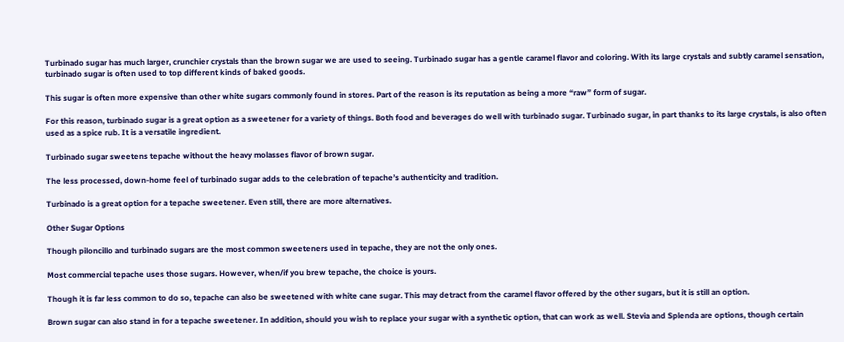Turbinado sugar has much larger, crunchier crystals than the brown sugar we are used to seeing. Turbinado sugar has a gentle caramel flavor and coloring. With its large crystals and subtly caramel sensation, turbinado sugar is often used to top different kinds of baked goods.

This sugar is often more expensive than other white sugars commonly found in stores. Part of the reason is its reputation as being a more “raw” form of sugar.

For this reason, turbinado sugar is a great option as a sweetener for a variety of things. Both food and beverages do well with turbinado sugar. Turbinado sugar, in part thanks to its large crystals, is also often used as a spice rub. It is a versatile ingredient.

Turbinado sugar sweetens tepache without the heavy molasses flavor of brown sugar.

The less processed, down-home feel of turbinado sugar adds to the celebration of tepache’s authenticity and tradition.

Turbinado is a great option for a tepache sweetener. Even still, there are more alternatives.

Other Sugar Options

Though piloncillo and turbinado sugars are the most common sweeteners used in tepache, they are not the only ones.

Most commercial tepache uses those sugars. However, when/if you brew tepache, the choice is yours.

Though it is far less common to do so, tepache can also be sweetened with white cane sugar. This may detract from the caramel flavor offered by the other sugars, but it is still an option.

Brown sugar can also stand in for a tepache sweetener. In addition, should you wish to replace your sugar with a synthetic option, that can work as well. Stevia and Splenda are options, though certain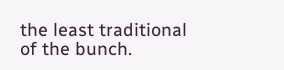the least traditional of the bunch.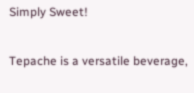Simply Sweet!

Tepache is a versatile beverage,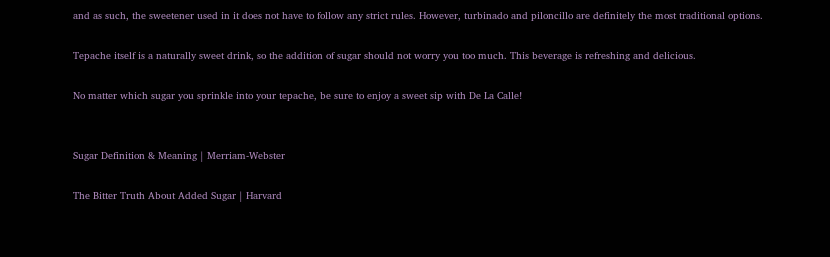and as such, the sweetener used in it does not have to follow any strict rules. However, turbinado and piloncillo are definitely the most traditional options.

Tepache itself is a naturally sweet drink, so the addition of sugar should not worry you too much. This beverage is refreshing and delicious.

No matter which sugar you sprinkle into your tepache, be sure to enjoy a sweet sip with De La Calle!


Sugar Definition & Meaning | Merriam-Webster

The Bitter Truth About Added Sugar | Harvard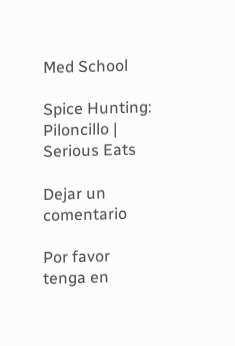Med School

Spice Hunting: Piloncillo | Serious Eats

Dejar un comentario

Por favor tenga en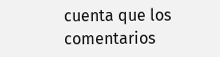cuenta que los comentarios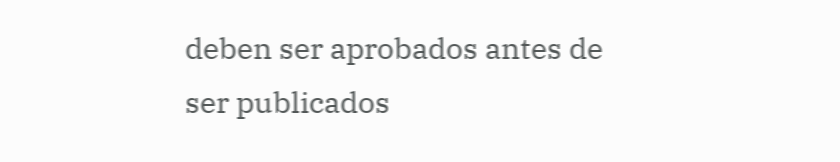deben ser aprobados antes de ser publicados